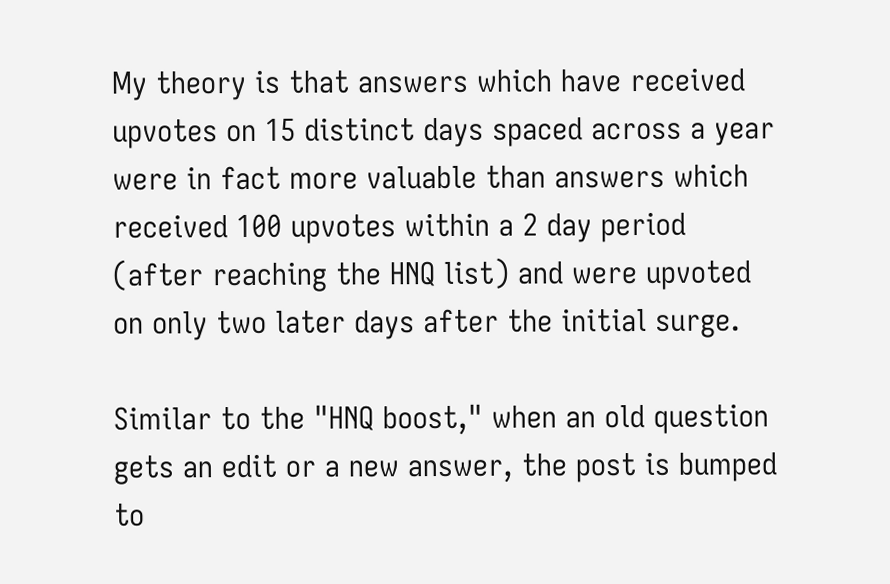My theory is that answers which have received upvotes on 15 distinct days spaced across a year were in fact more valuable than answers which received 100 upvotes within a 2 day period (after reaching the HNQ list) and were upvoted on only two later days after the initial surge.

Similar to the "HNQ boost," when an old question gets an edit or a new answer, the post is bumped to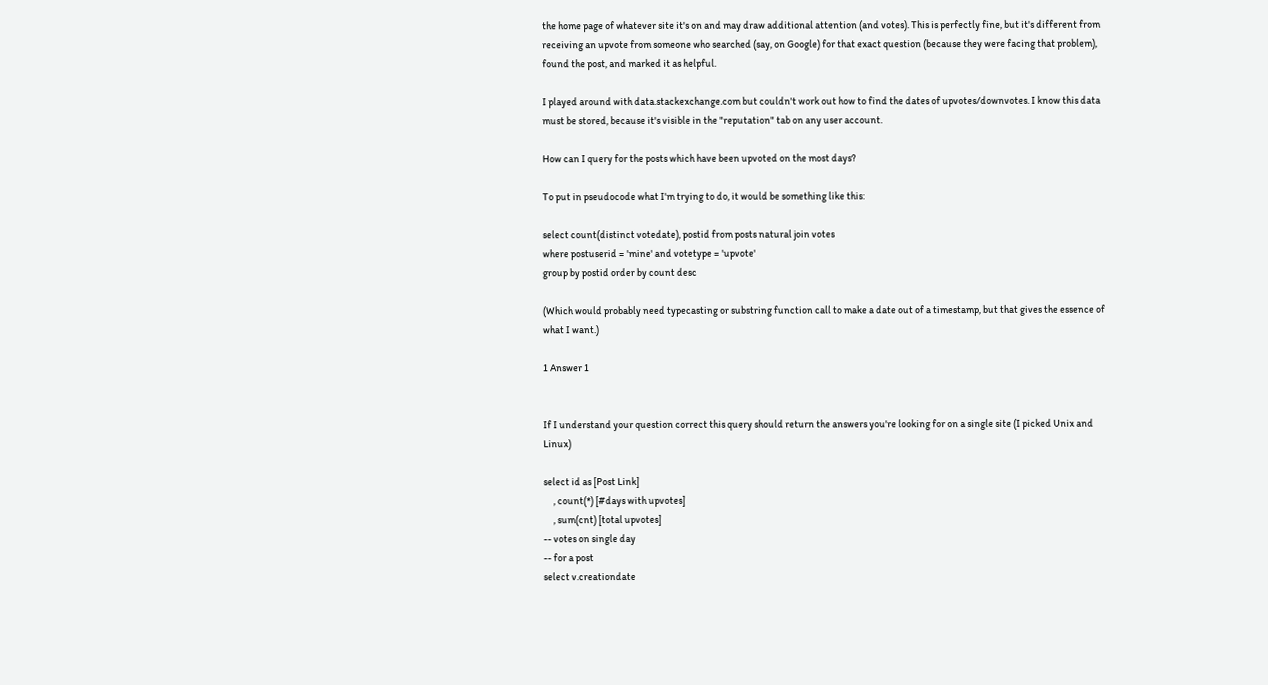the home page of whatever site it's on and may draw additional attention (and votes). This is perfectly fine, but it's different from receiving an upvote from someone who searched (say, on Google) for that exact question (because they were facing that problem), found the post, and marked it as helpful.

I played around with data.stackexchange.com but couldn't work out how to find the dates of upvotes/downvotes. I know this data must be stored, because it's visible in the "reputation" tab on any user account.

How can I query for the posts which have been upvoted on the most days?

To put in pseudocode what I'm trying to do, it would be something like this:

select count(distinct votedate), postid from posts natural join votes
where postuserid = 'mine' and votetype = 'upvote'
group by postid order by count desc

(Which would probably need typecasting or substring function call to make a date out of a timestamp, but that gives the essence of what I want.)

1 Answer 1


If I understand your question correct this query should return the answers you're looking for on a single site (I picked Unix and Linux)

select id as [Post Link]
     , count(*) [#days with upvotes]
     , sum(cnt) [total upvotes]
-- votes on single day
-- for a post
select v.creationdate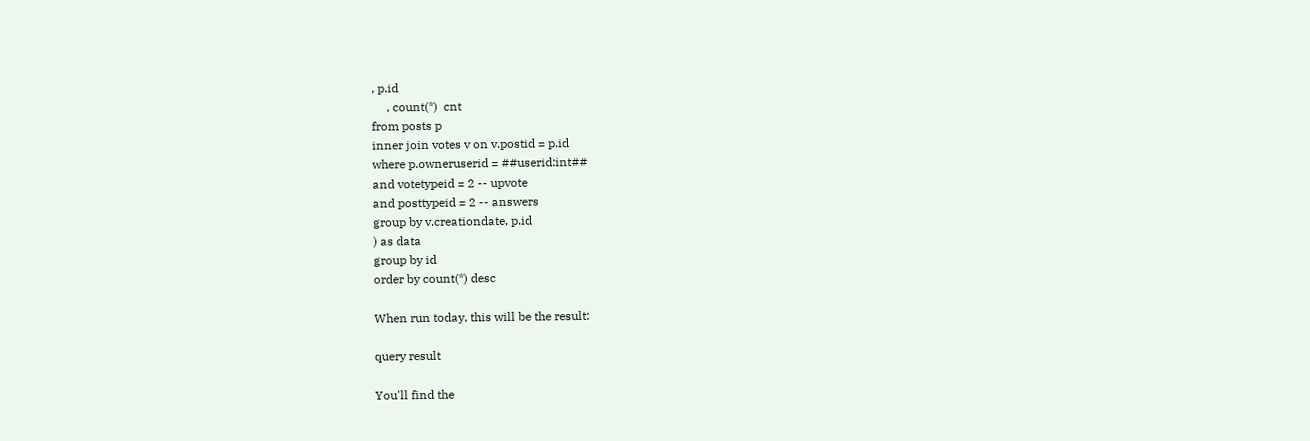, p.id
     , count(*)  cnt
from posts p
inner join votes v on v.postid = p.id
where p.owneruserid = ##userid:int##
and votetypeid = 2 -- upvote
and posttypeid = 2 -- answers
group by v.creationdate, p.id
) as data
group by id
order by count(*) desc

When run today, this will be the result:

query result

You'll find the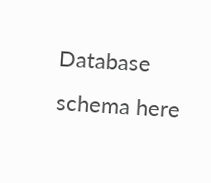Database schema here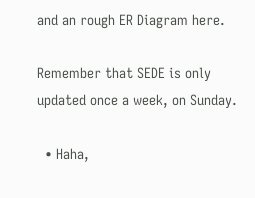and an rough ER Diagram here.

Remember that SEDE is only updated once a week, on Sunday.

  • Haha,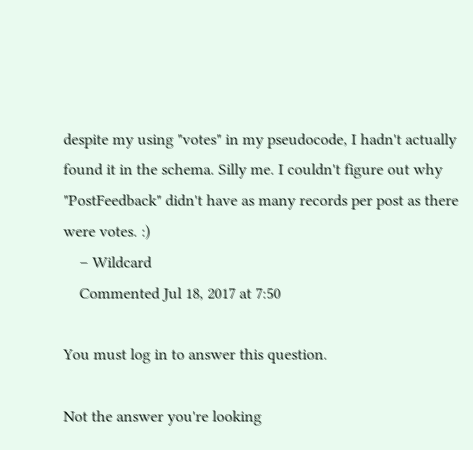despite my using "votes" in my pseudocode, I hadn't actually found it in the schema. Silly me. I couldn't figure out why "PostFeedback" didn't have as many records per post as there were votes. :)
    – Wildcard
    Commented Jul 18, 2017 at 7:50

You must log in to answer this question.

Not the answer you're looking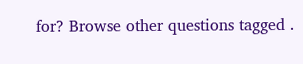for? Browse other questions tagged .